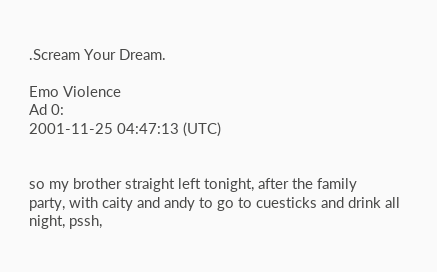.Scream Your Dream.

Emo Violence
Ad 0:
2001-11-25 04:47:13 (UTC)


so my brother straight left tonight, after the family
party, with caity and andy to go to cuesticks and drink all
night, pssh,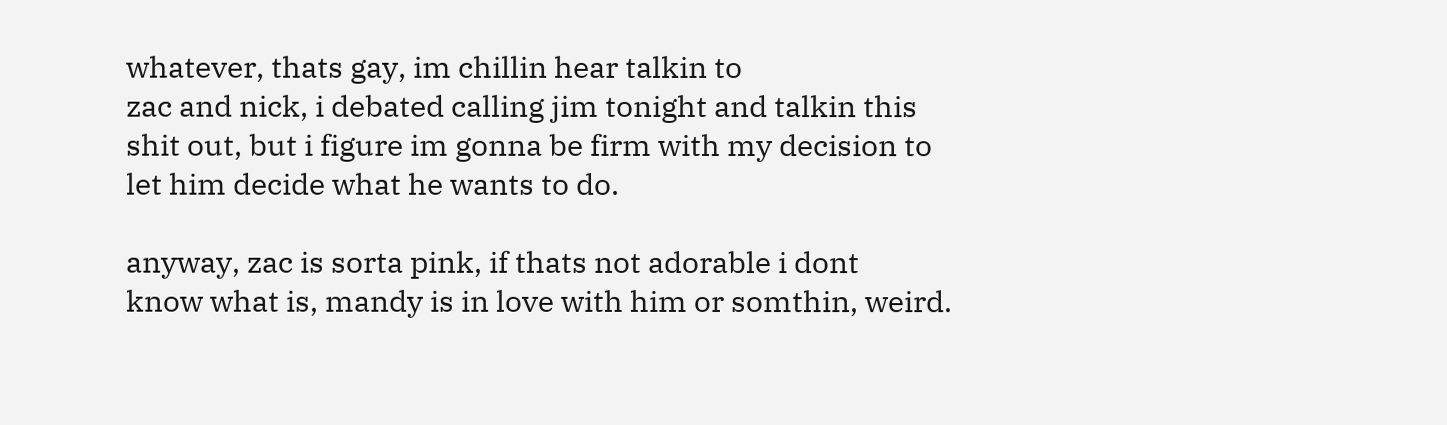whatever, thats gay, im chillin hear talkin to
zac and nick, i debated calling jim tonight and talkin this
shit out, but i figure im gonna be firm with my decision to
let him decide what he wants to do.

anyway, zac is sorta pink, if thats not adorable i dont
know what is, mandy is in love with him or somthin, weird.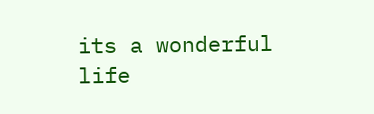its a wonderful life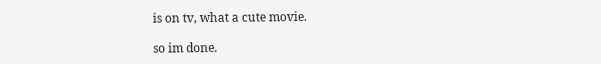is on tv, what a cute movie.

so im done.